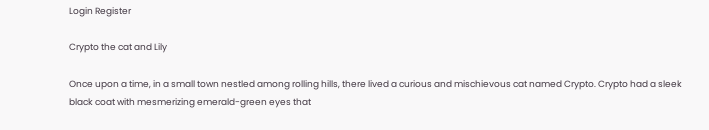Login Register

Crypto the cat and Lily

Once upon a time, in a small town nestled among rolling hills, there lived a curious and mischievous cat named Crypto. Crypto had a sleek black coat with mesmerizing emerald-green eyes that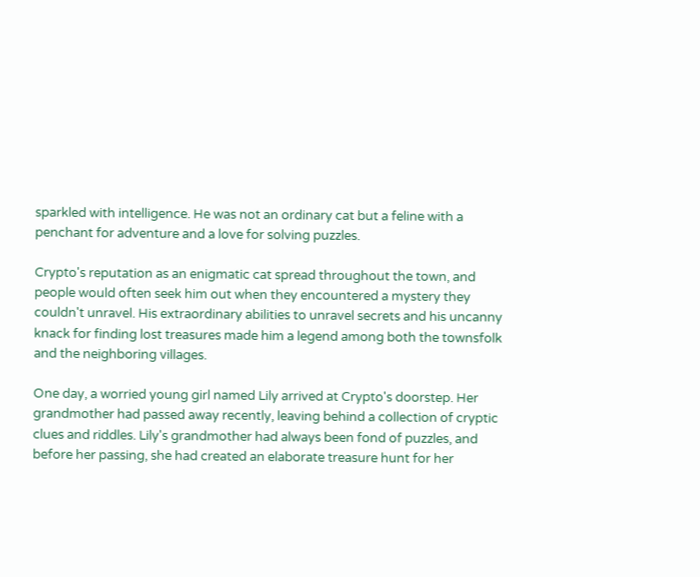sparkled with intelligence. He was not an ordinary cat but a feline with a penchant for adventure and a love for solving puzzles.

Crypto's reputation as an enigmatic cat spread throughout the town, and people would often seek him out when they encountered a mystery they couldn't unravel. His extraordinary abilities to unravel secrets and his uncanny knack for finding lost treasures made him a legend among both the townsfolk and the neighboring villages.

One day, a worried young girl named Lily arrived at Crypto's doorstep. Her grandmother had passed away recently, leaving behind a collection of cryptic clues and riddles. Lily's grandmother had always been fond of puzzles, and before her passing, she had created an elaborate treasure hunt for her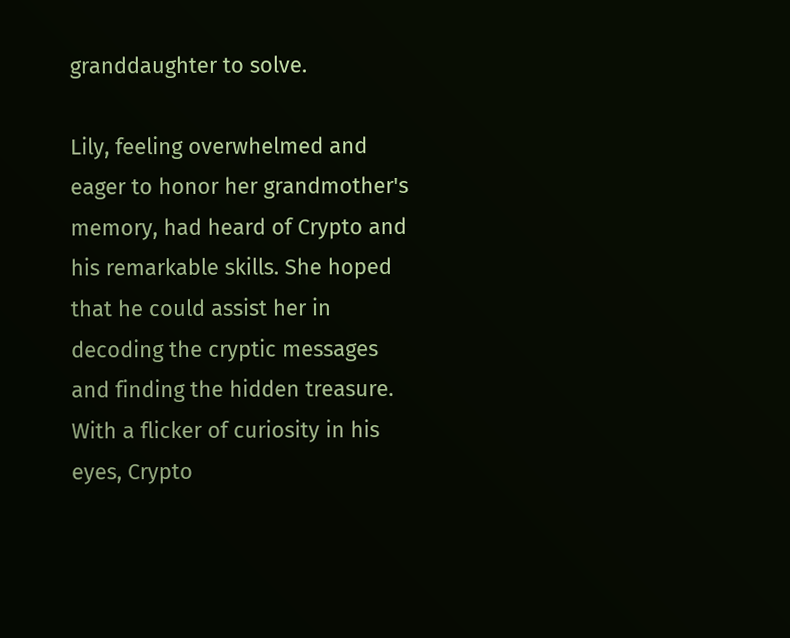granddaughter to solve.

Lily, feeling overwhelmed and eager to honor her grandmother's memory, had heard of Crypto and his remarkable skills. She hoped that he could assist her in decoding the cryptic messages and finding the hidden treasure. With a flicker of curiosity in his eyes, Crypto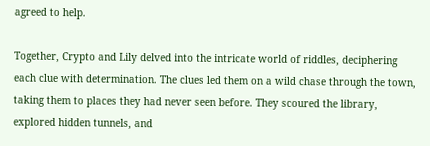agreed to help.

Together, Crypto and Lily delved into the intricate world of riddles, deciphering each clue with determination. The clues led them on a wild chase through the town, taking them to places they had never seen before. They scoured the library, explored hidden tunnels, and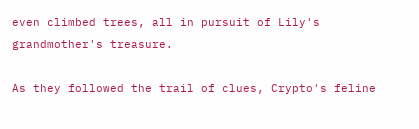even climbed trees, all in pursuit of Lily's grandmother's treasure.

As they followed the trail of clues, Crypto's feline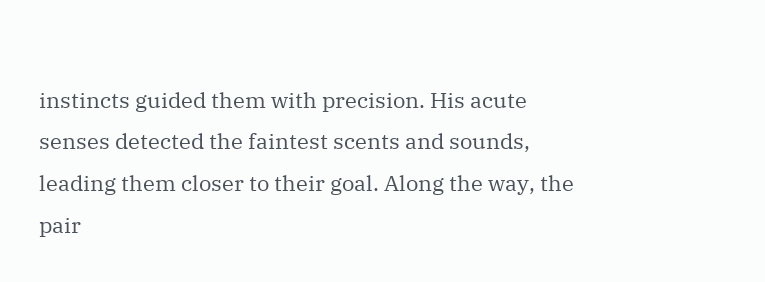instincts guided them with precision. His acute senses detected the faintest scents and sounds, leading them closer to their goal. Along the way, the pair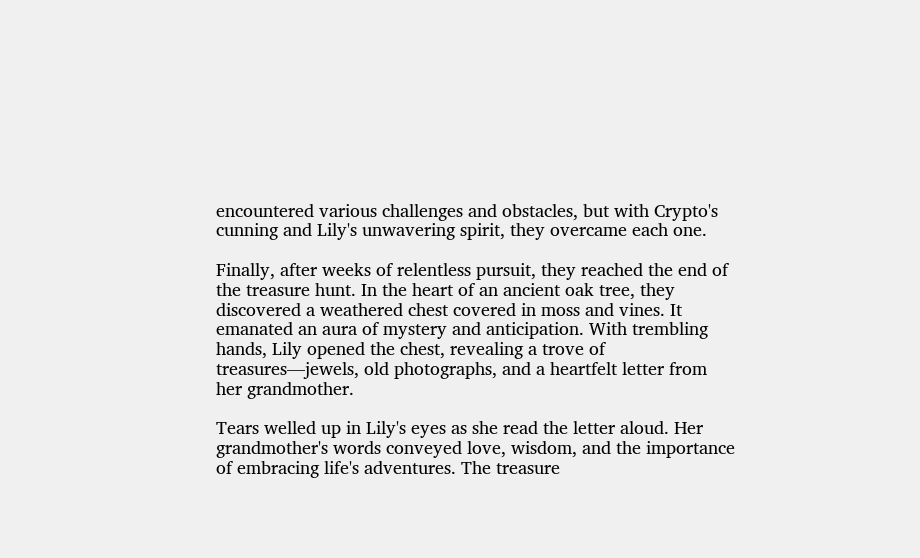encountered various challenges and obstacles, but with Crypto's cunning and Lily's unwavering spirit, they overcame each one.

Finally, after weeks of relentless pursuit, they reached the end of the treasure hunt. In the heart of an ancient oak tree, they discovered a weathered chest covered in moss and vines. It emanated an aura of mystery and anticipation. With trembling hands, Lily opened the chest, revealing a trove of treasures—jewels, old photographs, and a heartfelt letter from her grandmother.

Tears welled up in Lily's eyes as she read the letter aloud. Her grandmother's words conveyed love, wisdom, and the importance of embracing life's adventures. The treasure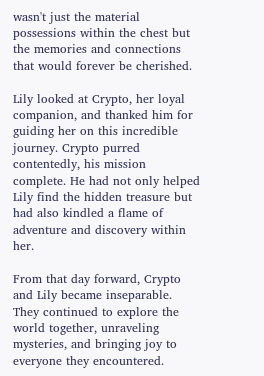wasn't just the material possessions within the chest but the memories and connections that would forever be cherished.

Lily looked at Crypto, her loyal companion, and thanked him for guiding her on this incredible journey. Crypto purred contentedly, his mission complete. He had not only helped Lily find the hidden treasure but had also kindled a flame of adventure and discovery within her.

From that day forward, Crypto and Lily became inseparable. They continued to explore the world together, unraveling mysteries, and bringing joy to everyone they encountered.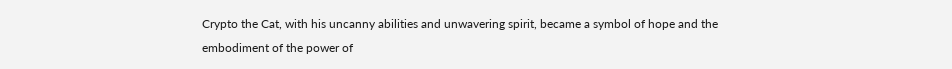Crypto the Cat, with his uncanny abilities and unwavering spirit, became a symbol of hope and the embodiment of the power of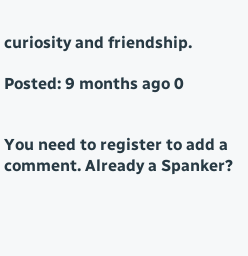curiosity and friendship.

Posted: 9 months ago 0


You need to register to add a comment. Already a Spanker?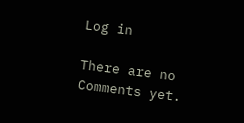Log in

There are no Comments yet.